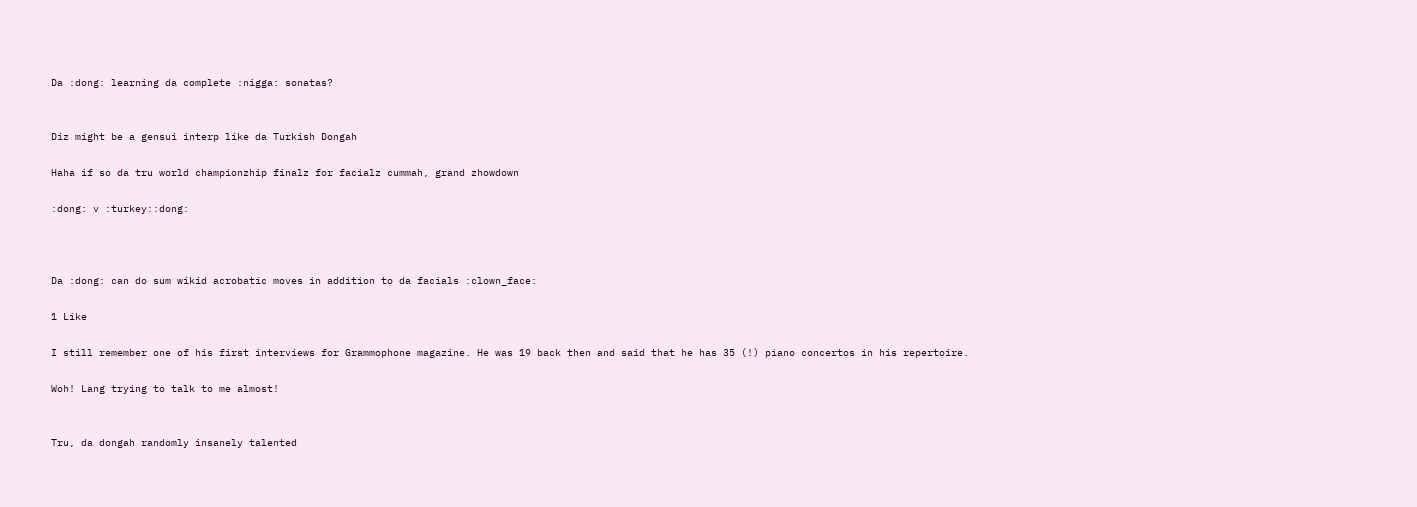Da :dong: learning da complete :nigga: sonatas?


Diz might be a gensui interp like da Turkish Dongah

Haha if so da tru world championzhip finalz for facialz cummah, grand zhowdown

:dong: v :turkey::dong:



Da :dong: can do sum wikid acrobatic moves in addition to da facials :clown_face:

1 Like

I still remember one of his first interviews for Grammophone magazine. He was 19 back then and said that he has 35 (!) piano concertos in his repertoire.

Woh! Lang trying to talk to me almost!


Tru, da dongah randomly insanely talented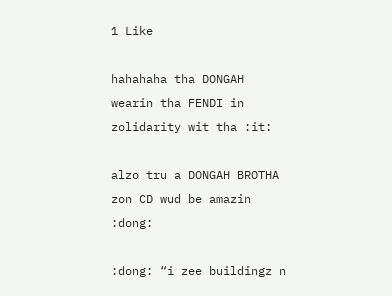1 Like

hahahaha tha DONGAH wearin tha FENDI in zolidarity wit tha :it:

alzo tru a DONGAH BROTHA zon CD wud be amazin :dong:

:dong: “i zee buildingz n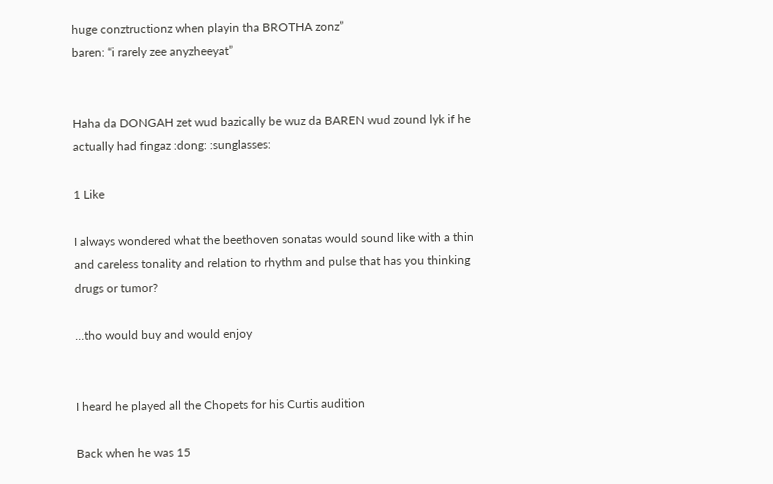huge conztructionz when playin tha BROTHA zonz”
baren: “i rarely zee anyzheeyat”


Haha da DONGAH zet wud bazically be wuz da BAREN wud zound lyk if he actually had fingaz :dong: :sunglasses:

1 Like

I always wondered what the beethoven sonatas would sound like with a thin and careless tonality and relation to rhythm and pulse that has you thinking drugs or tumor?

…tho would buy and would enjoy


I heard he played all the Chopets for his Curtis audition

Back when he was 15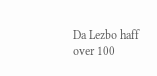Da Lezbo haff over 100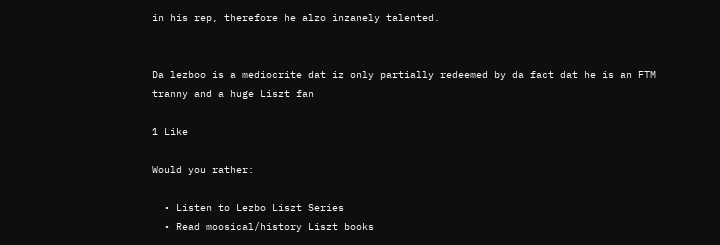in his rep, therefore he alzo inzanely talented.


Da lezboo is a mediocrite dat iz only partially redeemed by da fact dat he is an FTM tranny and a huge Liszt fan

1 Like

Would you rather:

  • Listen to Lezbo Liszt Series
  • Read moosical/history Liszt books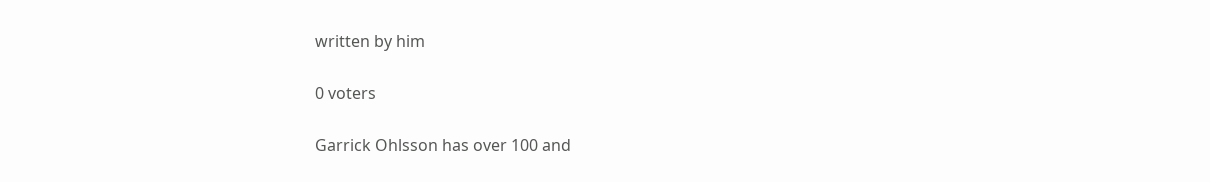written by him

0 voters

Garrick Ohlsson has over 100 and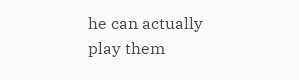he can actually play them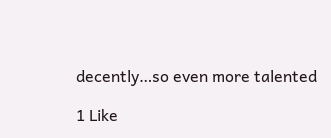decently…so even more talented

1 Like